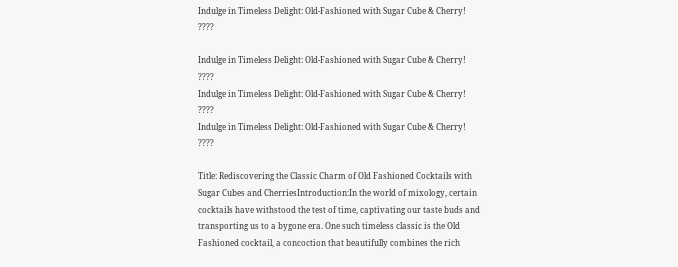Indulge in Timeless Delight: Old-Fashioned with Sugar Cube & Cherry! ????

Indulge in Timeless Delight: Old-Fashioned with Sugar Cube & Cherry! ????
Indulge in Timeless Delight: Old-Fashioned with Sugar Cube & Cherry! ????
Indulge in Timeless Delight: Old-Fashioned with Sugar Cube & Cherry! ????

Title: Rediscovering the Classic Charm of Old Fashioned Cocktails with Sugar Cubes and CherriesIntroduction:In the world of mixology, certain cocktails have withstood the test of time, captivating our taste buds and transporting us to a bygone era. One such timeless classic is the Old Fashioned cocktail, a concoction that beautifully combines the rich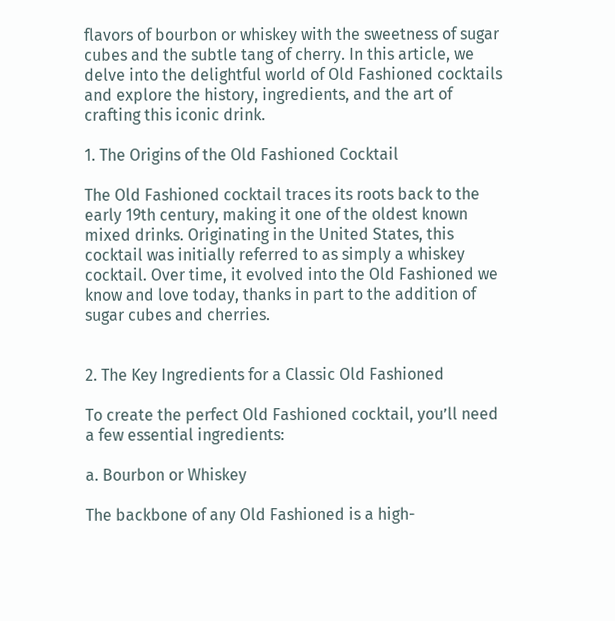flavors of bourbon or whiskey with the sweetness of sugar cubes and the subtle tang of cherry. In this article, we delve into the delightful world of Old Fashioned cocktails and explore the history, ingredients, and the art of crafting this iconic drink.

1. The Origins of the Old Fashioned Cocktail

The Old Fashioned cocktail traces its roots back to the early 19th century, making it one of the oldest known mixed drinks. Originating in the United States, this cocktail was initially referred to as simply a whiskey cocktail. Over time, it evolved into the Old Fashioned we know and love today, thanks in part to the addition of sugar cubes and cherries.


2. The Key Ingredients for a Classic Old Fashioned

To create the perfect Old Fashioned cocktail, you’ll need a few essential ingredients:

a. Bourbon or Whiskey

The backbone of any Old Fashioned is a high-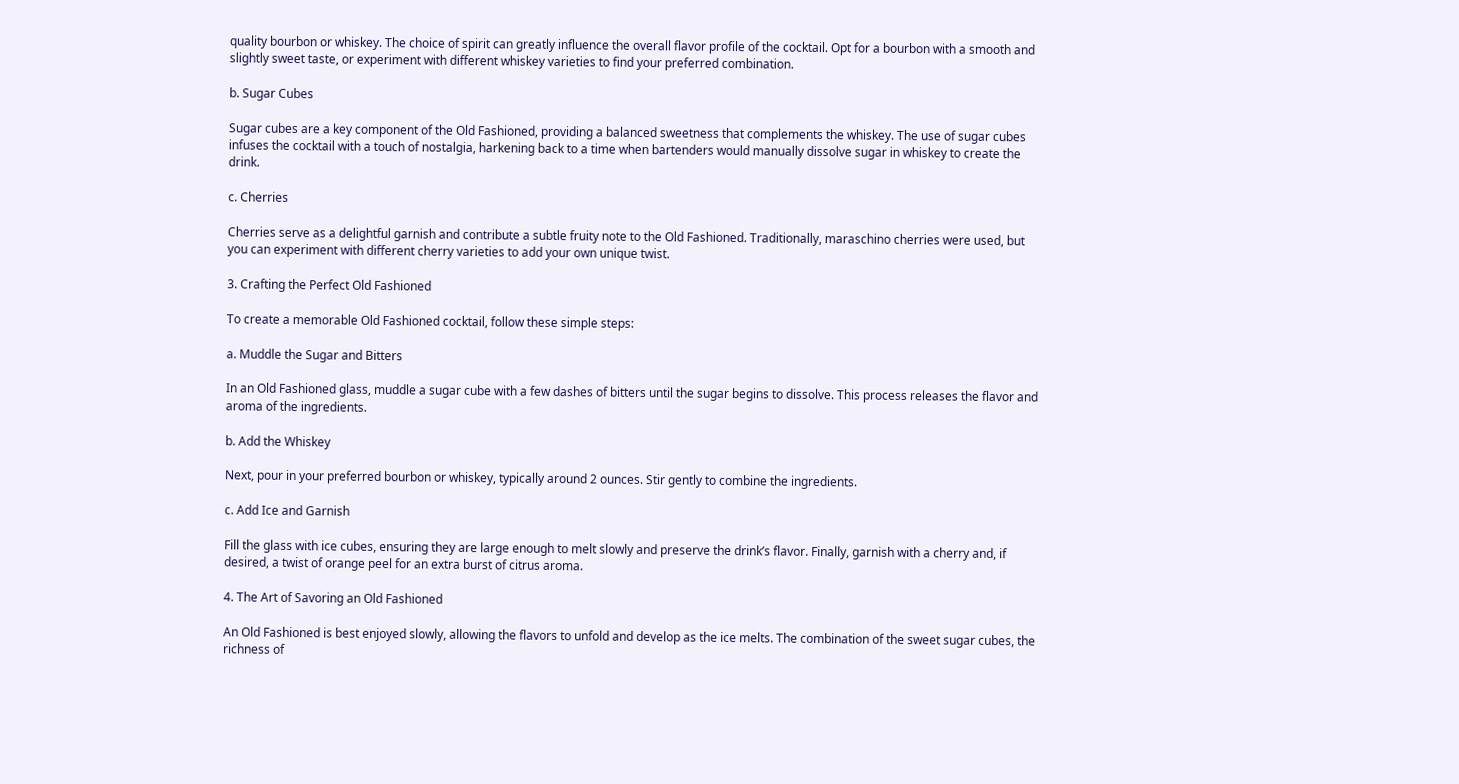quality bourbon or whiskey. The choice of spirit can greatly influence the overall flavor profile of the cocktail. Opt for a bourbon with a smooth and slightly sweet taste, or experiment with different whiskey varieties to find your preferred combination.

b. Sugar Cubes

Sugar cubes are a key component of the Old Fashioned, providing a balanced sweetness that complements the whiskey. The use of sugar cubes infuses the cocktail with a touch of nostalgia, harkening back to a time when bartenders would manually dissolve sugar in whiskey to create the drink.

c. Cherries

Cherries serve as a delightful garnish and contribute a subtle fruity note to the Old Fashioned. Traditionally, maraschino cherries were used, but you can experiment with different cherry varieties to add your own unique twist.

3. Crafting the Perfect Old Fashioned

To create a memorable Old Fashioned cocktail, follow these simple steps:

a. Muddle the Sugar and Bitters

In an Old Fashioned glass, muddle a sugar cube with a few dashes of bitters until the sugar begins to dissolve. This process releases the flavor and aroma of the ingredients.

b. Add the Whiskey

Next, pour in your preferred bourbon or whiskey, typically around 2 ounces. Stir gently to combine the ingredients.

c. Add Ice and Garnish

Fill the glass with ice cubes, ensuring they are large enough to melt slowly and preserve the drink’s flavor. Finally, garnish with a cherry and, if desired, a twist of orange peel for an extra burst of citrus aroma.

4. The Art of Savoring an Old Fashioned

An Old Fashioned is best enjoyed slowly, allowing the flavors to unfold and develop as the ice melts. The combination of the sweet sugar cubes, the richness of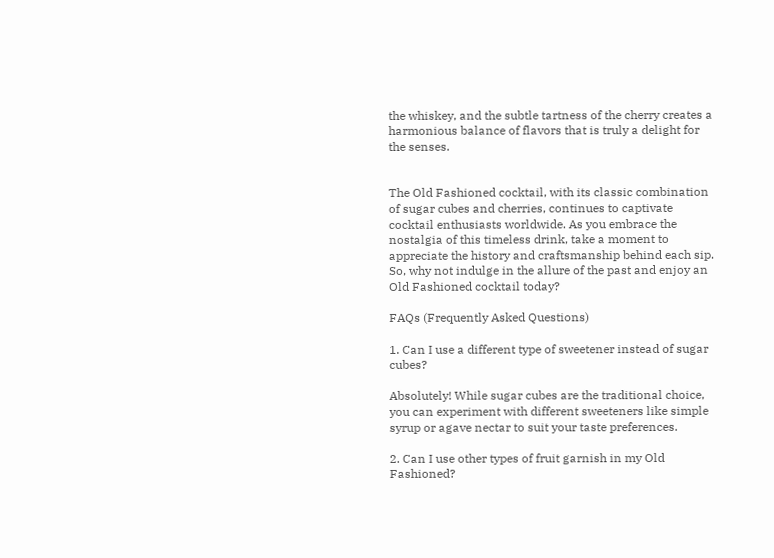the whiskey, and the subtle tartness of the cherry creates a harmonious balance of flavors that is truly a delight for the senses.


The Old Fashioned cocktail, with its classic combination of sugar cubes and cherries, continues to captivate cocktail enthusiasts worldwide. As you embrace the nostalgia of this timeless drink, take a moment to appreciate the history and craftsmanship behind each sip. So, why not indulge in the allure of the past and enjoy an Old Fashioned cocktail today?

FAQs (Frequently Asked Questions)

1. Can I use a different type of sweetener instead of sugar cubes?

Absolutely! While sugar cubes are the traditional choice, you can experiment with different sweeteners like simple syrup or agave nectar to suit your taste preferences.

2. Can I use other types of fruit garnish in my Old Fashioned?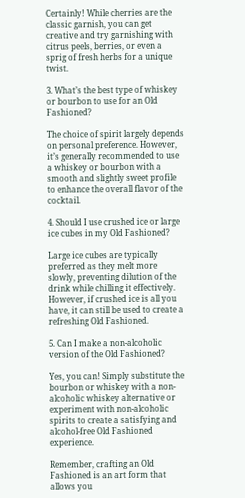Certainly! While cherries are the classic garnish, you can get creative and try garnishing with citrus peels, berries, or even a sprig of fresh herbs for a unique twist.

3. What’s the best type of whiskey or bourbon to use for an Old Fashioned?

The choice of spirit largely depends on personal preference. However, it’s generally recommended to use a whiskey or bourbon with a smooth and slightly sweet profile to enhance the overall flavor of the cocktail.

4. Should I use crushed ice or large ice cubes in my Old Fashioned?

Large ice cubes are typically preferred as they melt more slowly, preventing dilution of the drink while chilling it effectively. However, if crushed ice is all you have, it can still be used to create a refreshing Old Fashioned.

5. Can I make a non-alcoholic version of the Old Fashioned?

Yes, you can! Simply substitute the bourbon or whiskey with a non-alcoholic whiskey alternative or experiment with non-alcoholic spirits to create a satisfying and alcohol-free Old Fashioned experience.

Remember, crafting an Old Fashioned is an art form that allows you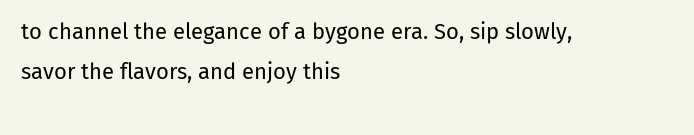to channel the elegance of a bygone era. So, sip slowly, savor the flavors, and enjoy this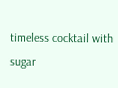timeless cocktail with sugar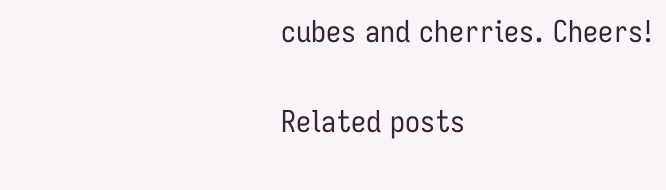cubes and cherries. Cheers!

Related posts